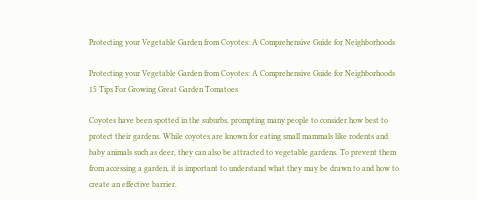Protecting your Vegetable Garden from Coyotes: A Comprehensive Guide for Neighborhoods

Protecting your Vegetable Garden from Coyotes: A Comprehensive Guide for Neighborhoods
15 Tips For Growing Great Garden Tomatoes

Coyotes have been spotted in the suburbs, prompting many people to consider how best to protect their gardens. While coyotes are known for eating small mammals like rodents and baby animals such as deer, they can also be attracted to vegetable gardens. To prevent them from accessing a garden, it is important to understand what they may be drawn to and how to create an effective barrier.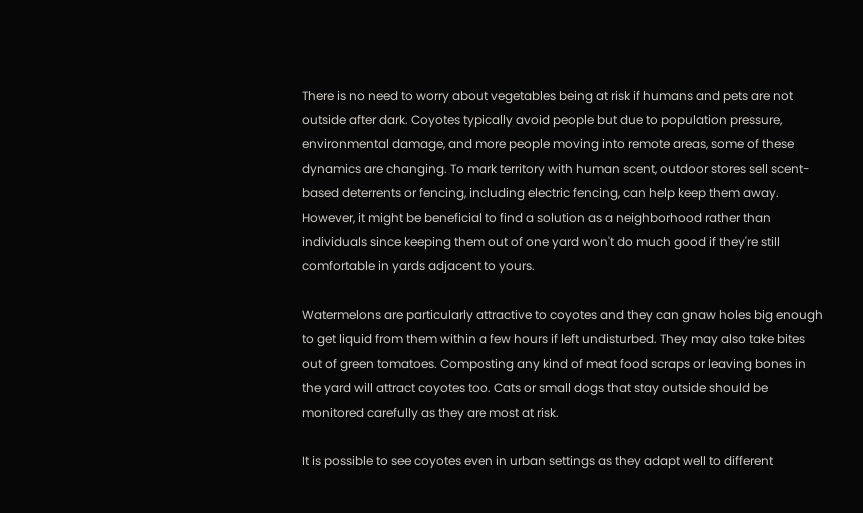There is no need to worry about vegetables being at risk if humans and pets are not outside after dark. Coyotes typically avoid people but due to population pressure, environmental damage, and more people moving into remote areas, some of these dynamics are changing. To mark territory with human scent, outdoor stores sell scent-based deterrents or fencing, including electric fencing, can help keep them away. However, it might be beneficial to find a solution as a neighborhood rather than individuals since keeping them out of one yard won't do much good if they're still comfortable in yards adjacent to yours.

Watermelons are particularly attractive to coyotes and they can gnaw holes big enough to get liquid from them within a few hours if left undisturbed. They may also take bites out of green tomatoes. Composting any kind of meat food scraps or leaving bones in the yard will attract coyotes too. Cats or small dogs that stay outside should be monitored carefully as they are most at risk.

It is possible to see coyotes even in urban settings as they adapt well to different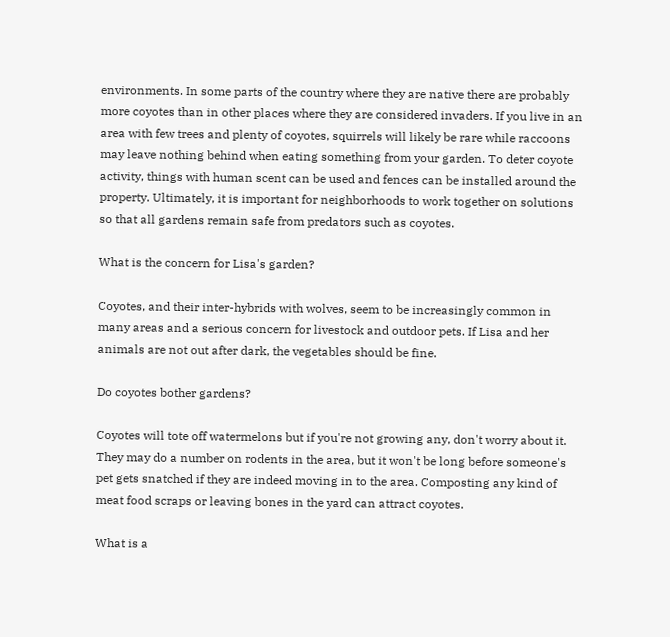environments. In some parts of the country where they are native there are probably more coyotes than in other places where they are considered invaders. If you live in an area with few trees and plenty of coyotes, squirrels will likely be rare while raccoons may leave nothing behind when eating something from your garden. To deter coyote activity, things with human scent can be used and fences can be installed around the property. Ultimately, it is important for neighborhoods to work together on solutions so that all gardens remain safe from predators such as coyotes.

What is the concern for Lisa's garden?

Coyotes, and their inter-hybrids with wolves, seem to be increasingly common in many areas and a serious concern for livestock and outdoor pets. If Lisa and her animals are not out after dark, the vegetables should be fine.

Do coyotes bother gardens?

Coyotes will tote off watermelons but if you're not growing any, don't worry about it. They may do a number on rodents in the area, but it won't be long before someone's pet gets snatched if they are indeed moving in to the area. Composting any kind of meat food scraps or leaving bones in the yard can attract coyotes.

What is a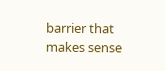barrier that makes sense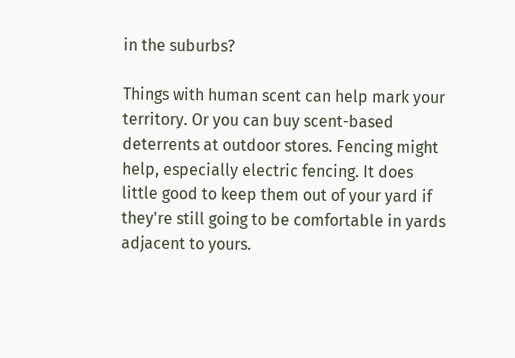in the suburbs?

Things with human scent can help mark your territory. Or you can buy scent-based deterrents at outdoor stores. Fencing might help, especially electric fencing. It does little good to keep them out of your yard if they're still going to be comfortable in yards adjacent to yours.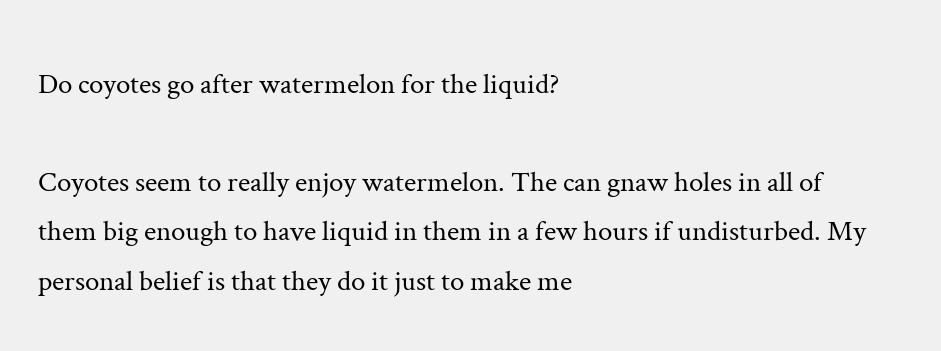Do coyotes go after watermelon for the liquid?

Coyotes seem to really enjoy watermelon. The can gnaw holes in all of them big enough to have liquid in them in a few hours if undisturbed. My personal belief is that they do it just to make me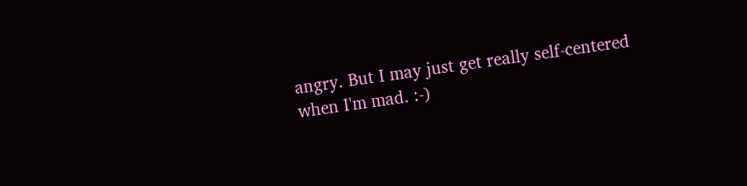angry. But I may just get really self-centered when I'm mad. :-)